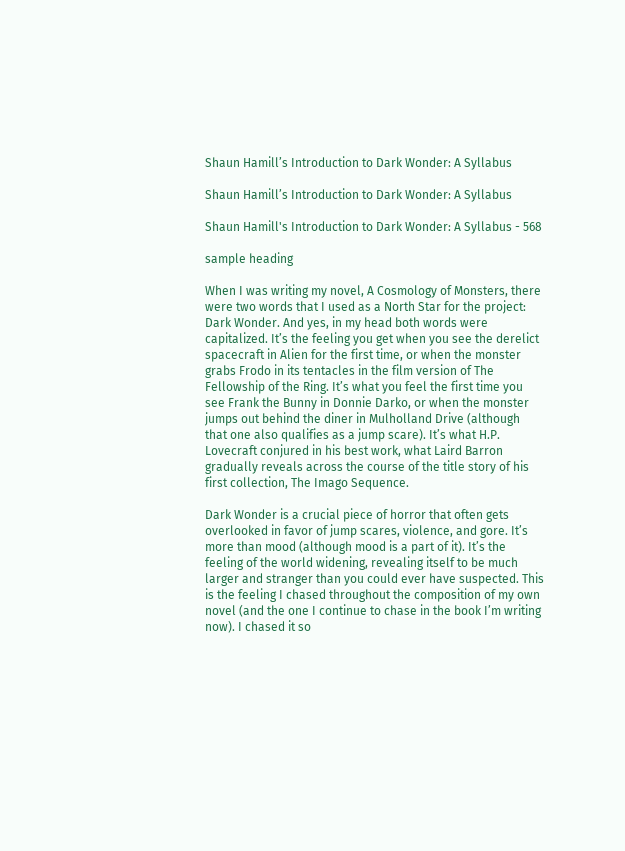Shaun Hamill’s Introduction to Dark Wonder: A Syllabus

Shaun Hamill’s Introduction to Dark Wonder: A Syllabus

Shaun Hamill's Introduction to Dark Wonder: A Syllabus - 568

sample heading

When I was writing my novel, A Cosmology of Monsters, there were two words that I used as a North Star for the project: Dark Wonder. And yes, in my head both words were capitalized. It’s the feeling you get when you see the derelict spacecraft in Alien for the first time, or when the monster grabs Frodo in its tentacles in the film version of The Fellowship of the Ring. It’s what you feel the first time you see Frank the Bunny in Donnie Darko, or when the monster jumps out behind the diner in Mulholland Drive (although that one also qualifies as a jump scare). It’s what H.P. Lovecraft conjured in his best work, what Laird Barron gradually reveals across the course of the title story of his first collection, The Imago Sequence.

Dark Wonder is a crucial piece of horror that often gets overlooked in favor of jump scares, violence, and gore. It’s more than mood (although mood is a part of it). It’s the feeling of the world widening, revealing itself to be much larger and stranger than you could ever have suspected. This is the feeling I chased throughout the composition of my own novel (and the one I continue to chase in the book I’m writing now). I chased it so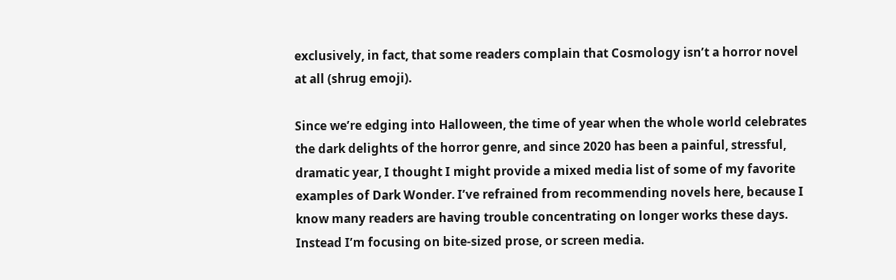exclusively, in fact, that some readers complain that Cosmology isn’t a horror novel at all (shrug emoji).

Since we’re edging into Halloween, the time of year when the whole world celebrates the dark delights of the horror genre, and since 2020 has been a painful, stressful, dramatic year, I thought I might provide a mixed media list of some of my favorite examples of Dark Wonder. I’ve refrained from recommending novels here, because I know many readers are having trouble concentrating on longer works these days. Instead I’m focusing on bite-sized prose, or screen media.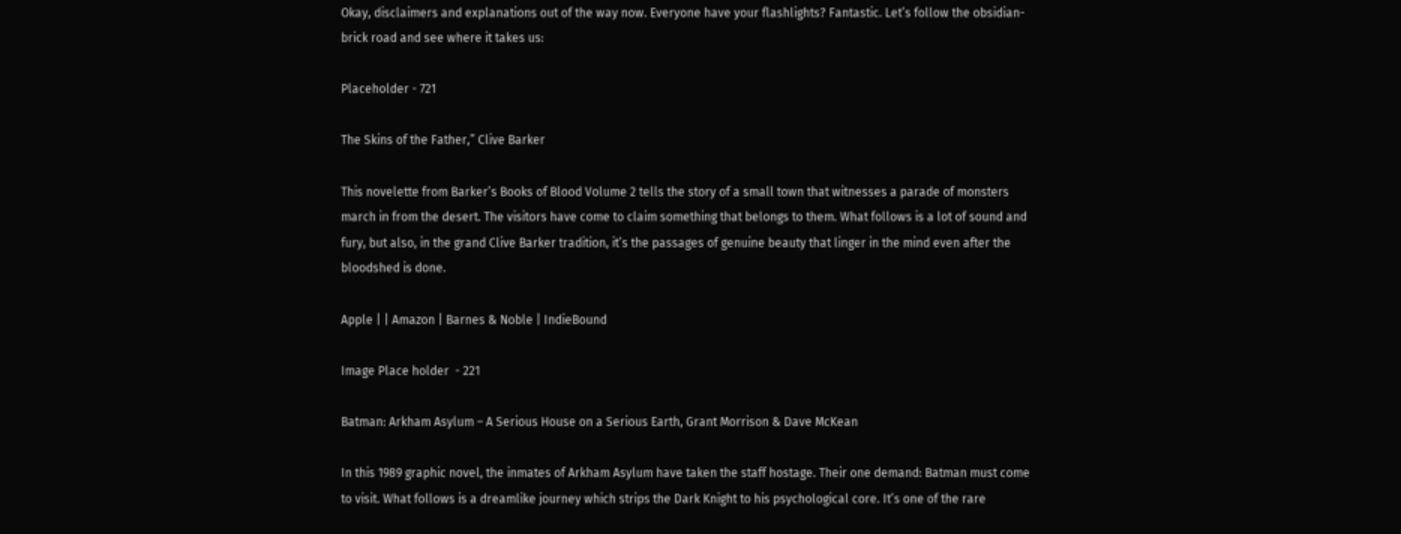Okay, disclaimers and explanations out of the way now. Everyone have your flashlights? Fantastic. Let’s follow the obsidian-brick road and see where it takes us:

Placeholder - 721

The Skins of the Father,” Clive Barker

This novelette from Barker’s Books of Blood Volume 2 tells the story of a small town that witnesses a parade of monsters march in from the desert. The visitors have come to claim something that belongs to them. What follows is a lot of sound and fury, but also, in the grand Clive Barker tradition, it’s the passages of genuine beauty that linger in the mind even after the bloodshed is done.

Apple | | Amazon | Barnes & Noble | IndieBound

Image Place holder  - 221

Batman: Arkham Asylum – A Serious House on a Serious Earth, Grant Morrison & Dave McKean

In this 1989 graphic novel, the inmates of Arkham Asylum have taken the staff hostage. Their one demand: Batman must come to visit. What follows is a dreamlike journey which strips the Dark Knight to his psychological core. It’s one of the rare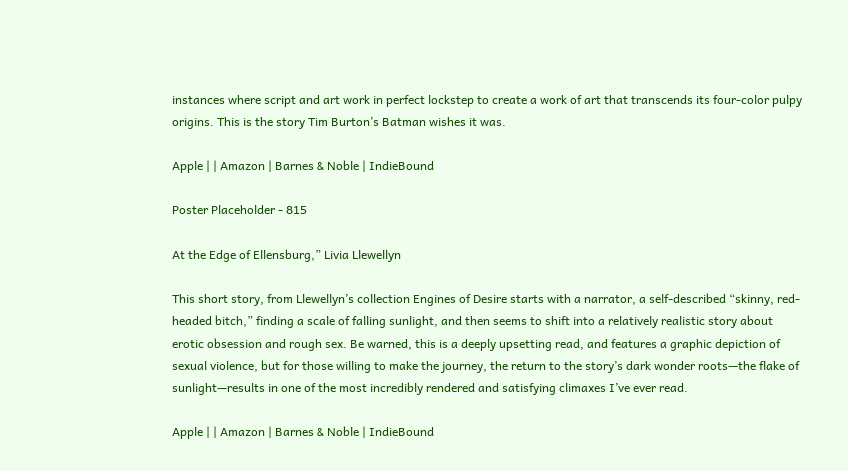instances where script and art work in perfect lockstep to create a work of art that transcends its four-color pulpy origins. This is the story Tim Burton’s Batman wishes it was.

Apple | | Amazon | Barnes & Noble | IndieBound

Poster Placeholder - 815

At the Edge of Ellensburg,” Livia Llewellyn

This short story, from Llewellyn’s collection Engines of Desire starts with a narrator, a self-described “skinny, red-headed bitch,” finding a scale of falling sunlight, and then seems to shift into a relatively realistic story about erotic obsession and rough sex. Be warned, this is a deeply upsetting read, and features a graphic depiction of sexual violence, but for those willing to make the journey, the return to the story’s dark wonder roots—the flake of sunlight—results in one of the most incredibly rendered and satisfying climaxes I’ve ever read.

Apple | | Amazon | Barnes & Noble | IndieBound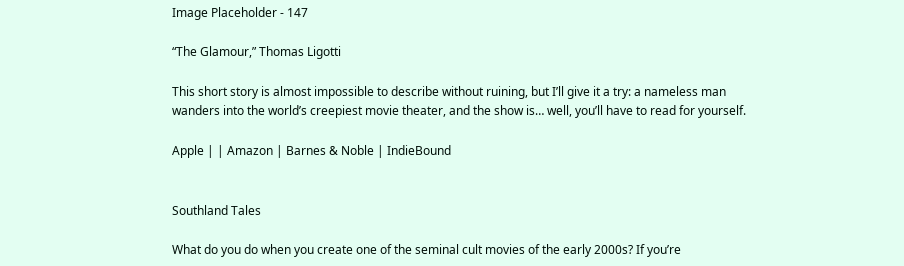Image Placeholder - 147

“The Glamour,” Thomas Ligotti

This short story is almost impossible to describe without ruining, but I’ll give it a try: a nameless man wanders into the world’s creepiest movie theater, and the show is… well, you’ll have to read for yourself.

Apple | | Amazon | Barnes & Noble | IndieBound


Southland Tales

What do you do when you create one of the seminal cult movies of the early 2000s? If you’re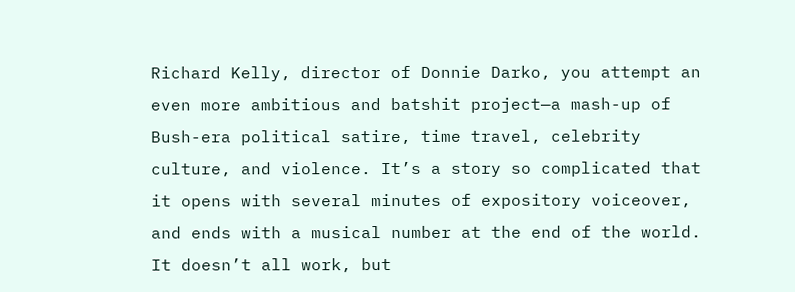Richard Kelly, director of Donnie Darko, you attempt an even more ambitious and batshit project—a mash-up of Bush-era political satire, time travel, celebrity culture, and violence. It’s a story so complicated that it opens with several minutes of expository voiceover, and ends with a musical number at the end of the world. It doesn’t all work, but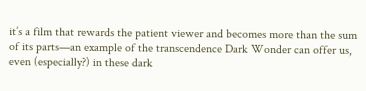it’s a film that rewards the patient viewer and becomes more than the sum of its parts—an example of the transcendence Dark Wonder can offer us, even (especially?) in these dark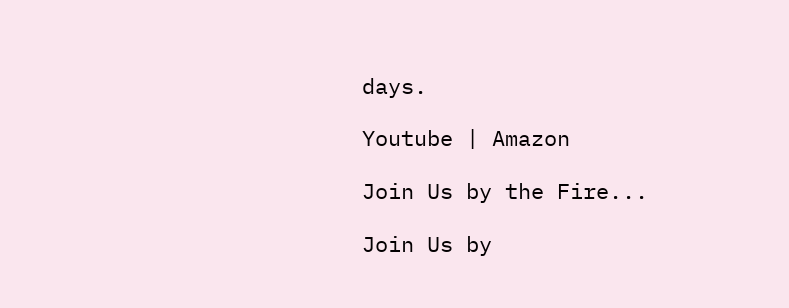days.

Youtube | Amazon

Join Us by the Fire...

Join Us by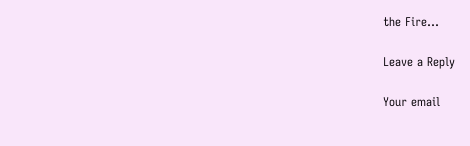the Fire...

Leave a Reply

Your email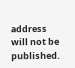address will not be published.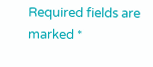Required fields are marked *